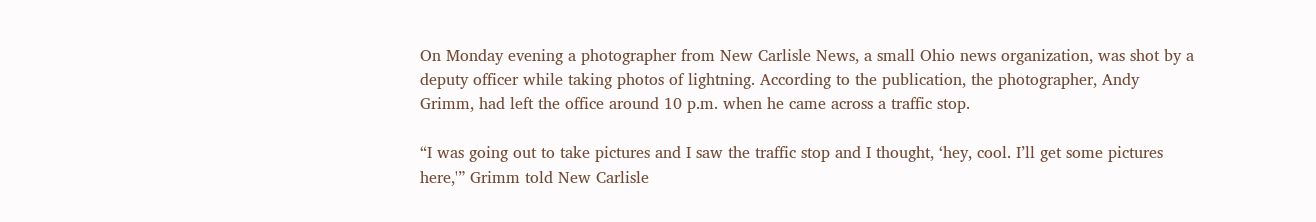On Monday evening a photographer from New Carlisle News, a small Ohio news organization, was shot by a deputy officer while taking photos of lightning. According to the publication, the photographer, Andy Grimm, had left the office around 10 p.m. when he came across a traffic stop.

“I was going out to take pictures and I saw the traffic stop and I thought, ‘hey, cool. I’ll get some pictures here,'” Grimm told New Carlisle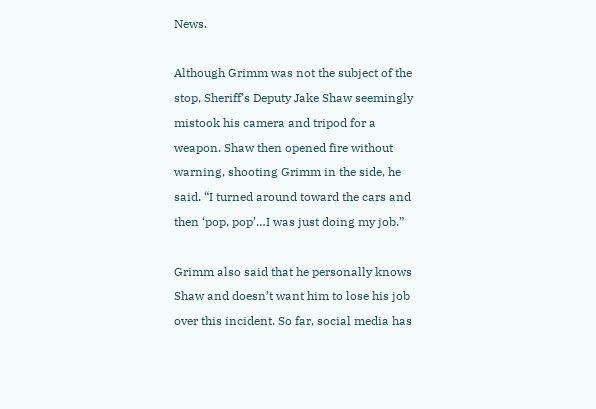News.

Although Grimm was not the subject of the stop, Sheriff’s Deputy Jake Shaw seemingly mistook his camera and tripod for a weapon. Shaw then opened fire without warning, shooting Grimm in the side, he said. “I turned around toward the cars and then ‘pop, pop’…I was just doing my job.”

Grimm also said that he personally knows Shaw and doesn’t want him to lose his job over this incident. So far, social media has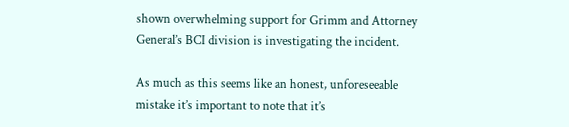shown overwhelming support for Grimm and Attorney General’s BCI division is investigating the incident.

As much as this seems like an honest, unforeseeable mistake it’s important to note that it’s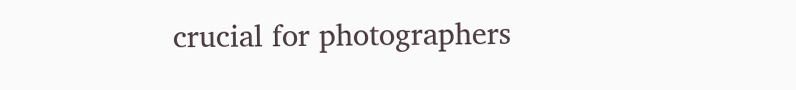crucial for photographers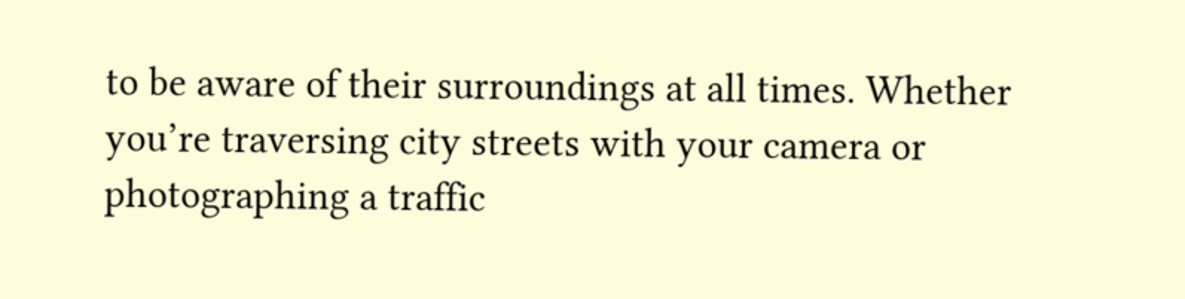to be aware of their surroundings at all times. Whether you’re traversing city streets with your camera or photographing a traffic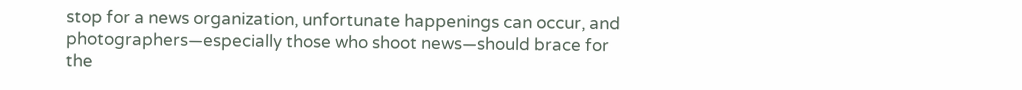stop for a news organization, unfortunate happenings can occur, and photographers—especially those who shoot news—should brace for the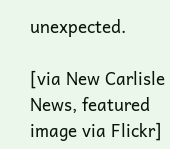unexpected.

[via New Carlisle News, featured image via Flickr]